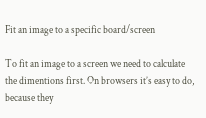Fit an image to a specific board/screen

To fit an image to a screen we need to calculate the dimentions first. On browsers it’s easy to do, because they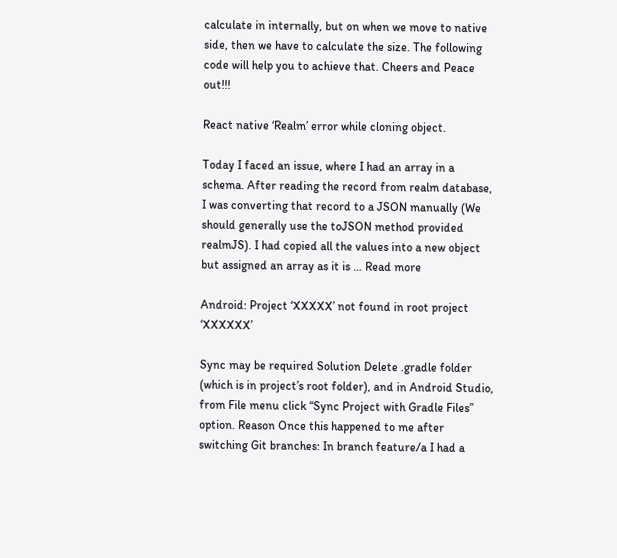calculate in internally, but on when we move to native side, then we have to calculate the size. The following code will help you to achieve that. Cheers and Peace out!!!

React native ‘Realm’ error while cloning object.

Today I faced an issue, where I had an array in a schema. After reading the record from realm database, I was converting that record to a JSON manually (We should generally use the toJSON method provided realmJS). I had copied all the values into a new object but assigned an array as it is … Read more

Android: Project ‘XXXXX’ not found in root project ‘XXXXXX’

Sync may be required Solution Delete .gradle folder (which is in project’s root folder), and in Android Studio, from File menu click “Sync Project with Gradle Files” option. Reason Once this happened to me after switching Git branches: In branch feature/a I had a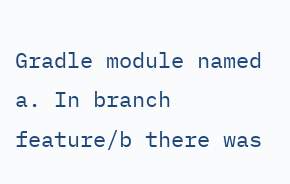Gradle module named a. In branch feature/b there was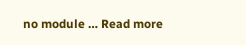no module … Read more